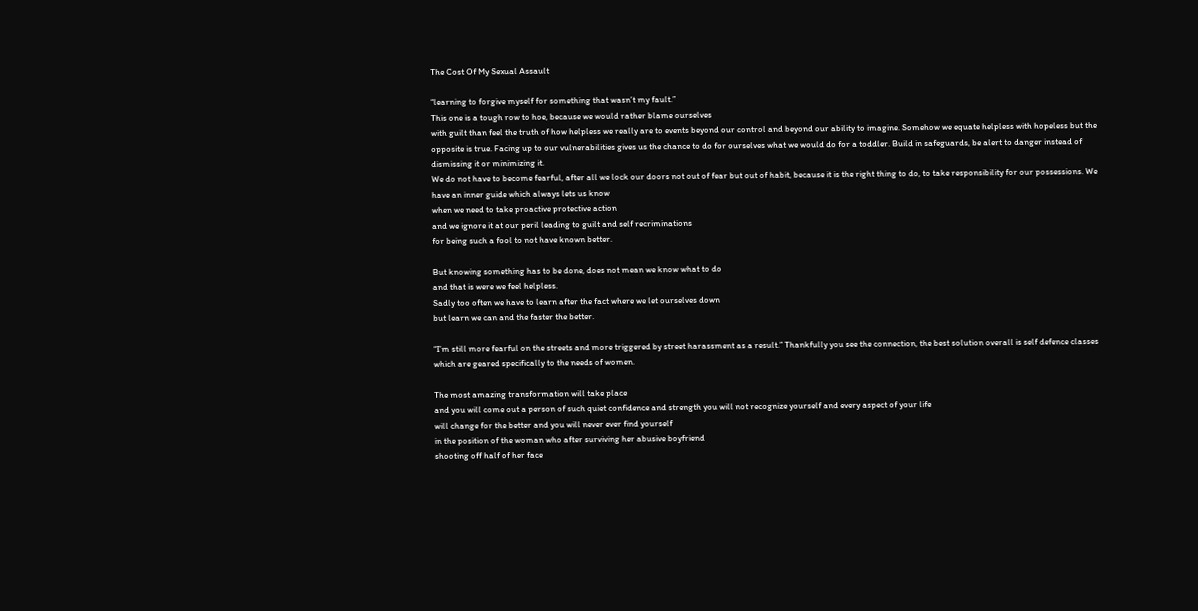The Cost Of My Sexual Assault

“learning to forgive myself for something that wasn’t my fault.”
This one is a tough row to hoe, because we would rather blame ourselves
with guilt than feel the truth of how helpless we really are to events beyond our control and beyond our ability to imagine. Somehow we equate helpless with hopeless but the opposite is true. Facing up to our vulnerabilities gives us the chance to do for ourselves what we would do for a toddler. Build in safeguards, be alert to danger instead of dismissing it or minimizing it.
We do not have to become fearful, after all we lock our doors not out of fear but out of habit, because it is the right thing to do, to take responsibility for our possessions. We have an inner guide which always lets us know
when we need to take proactive protective action
and we ignore it at our peril leading to guilt and self recriminations
for being such a fool to not have known better.

But knowing something has to be done, does not mean we know what to do
and that is were we feel helpless.
Sadly too often we have to learn after the fact where we let ourselves down
but learn we can and the faster the better.

“I’m still more fearful on the streets and more triggered by street harassment as a result.” Thankfully you see the connection, the best solution overall is self defence classes which are geared specifically to the needs of women.

The most amazing transformation will take place
and you will come out a person of such quiet confidence and strength you will not recognize yourself and every aspect of your life
will change for the better and you will never ever find yourself
in the position of the woman who after surviving her abusive boyfriend
shooting off half of her face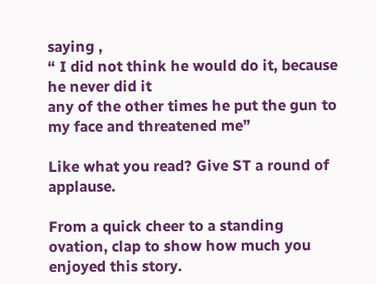saying ,
“ I did not think he would do it, because he never did it
any of the other times he put the gun to my face and threatened me”

Like what you read? Give ST a round of applause.

From a quick cheer to a standing ovation, clap to show how much you enjoyed this story.